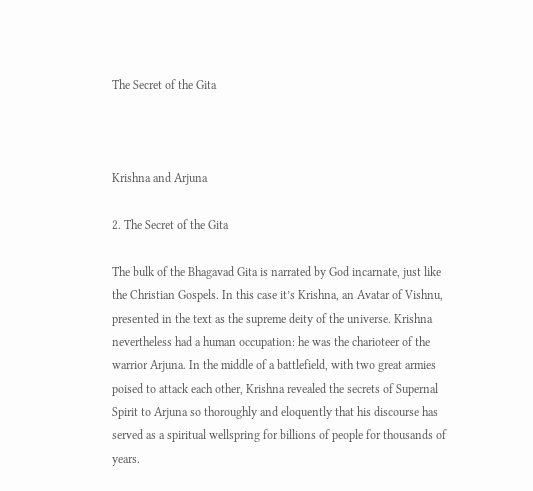The Secret of the Gita



Krishna and Arjuna

2. The Secret of the Gita

The bulk of the Bhagavad Gita is narrated by God incarnate, just like the Christian Gospels. In this case it’s Krishna, an Avatar of Vishnu, presented in the text as the supreme deity of the universe. Krishna nevertheless had a human occupation: he was the charioteer of the warrior Arjuna. In the middle of a battlefield, with two great armies poised to attack each other, Krishna revealed the secrets of Supernal Spirit to Arjuna so thoroughly and eloquently that his discourse has served as a spiritual wellspring for billions of people for thousands of years.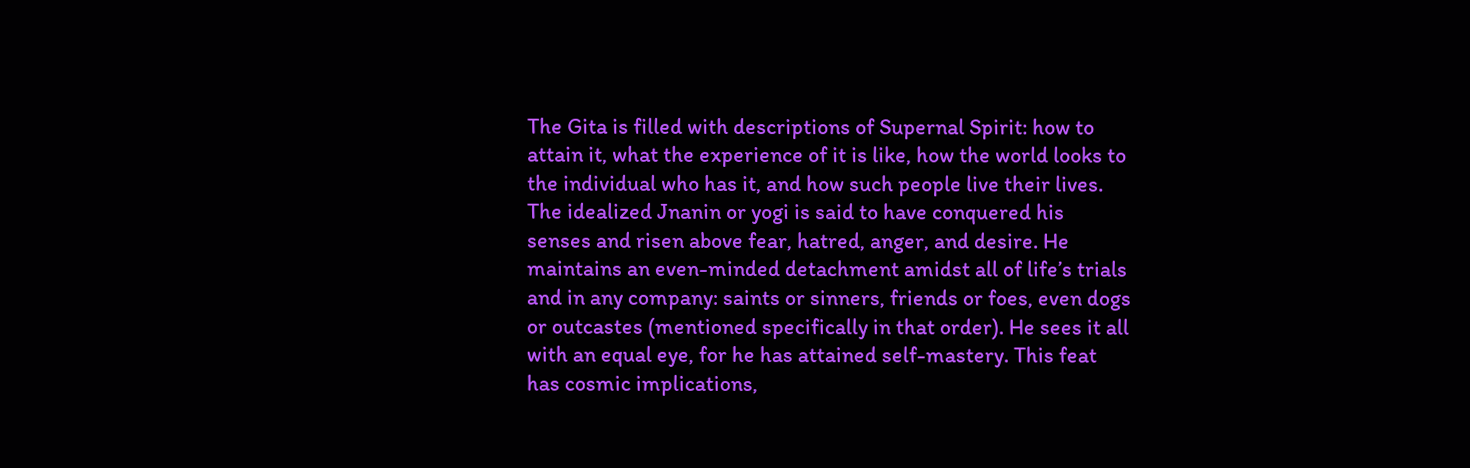The Gita is filled with descriptions of Supernal Spirit: how to attain it, what the experience of it is like, how the world looks to the individual who has it, and how such people live their lives. The idealized Jnanin or yogi is said to have conquered his senses and risen above fear, hatred, anger, and desire. He maintains an even-minded detachment amidst all of life’s trials and in any company: saints or sinners, friends or foes, even dogs or outcastes (mentioned specifically in that order). He sees it all with an equal eye, for he has attained self-mastery. This feat has cosmic implications,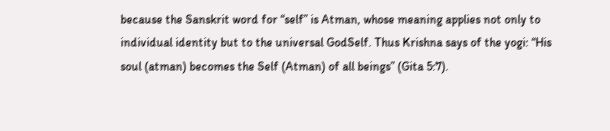because the Sanskrit word for “self” is Atman, whose meaning applies not only to individual identity but to the universal GodSelf. Thus Krishna says of the yogi: “His soul (atman) becomes the Self (Atman) of all beings” (Gita 5:7).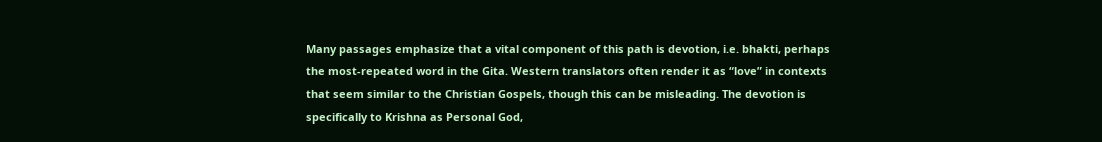Many passages emphasize that a vital component of this path is devotion, i.e. bhakti, perhaps the most-repeated word in the Gita. Western translators often render it as “love” in contexts that seem similar to the Christian Gospels, though this can be misleading. The devotion is specifically to Krishna as Personal God,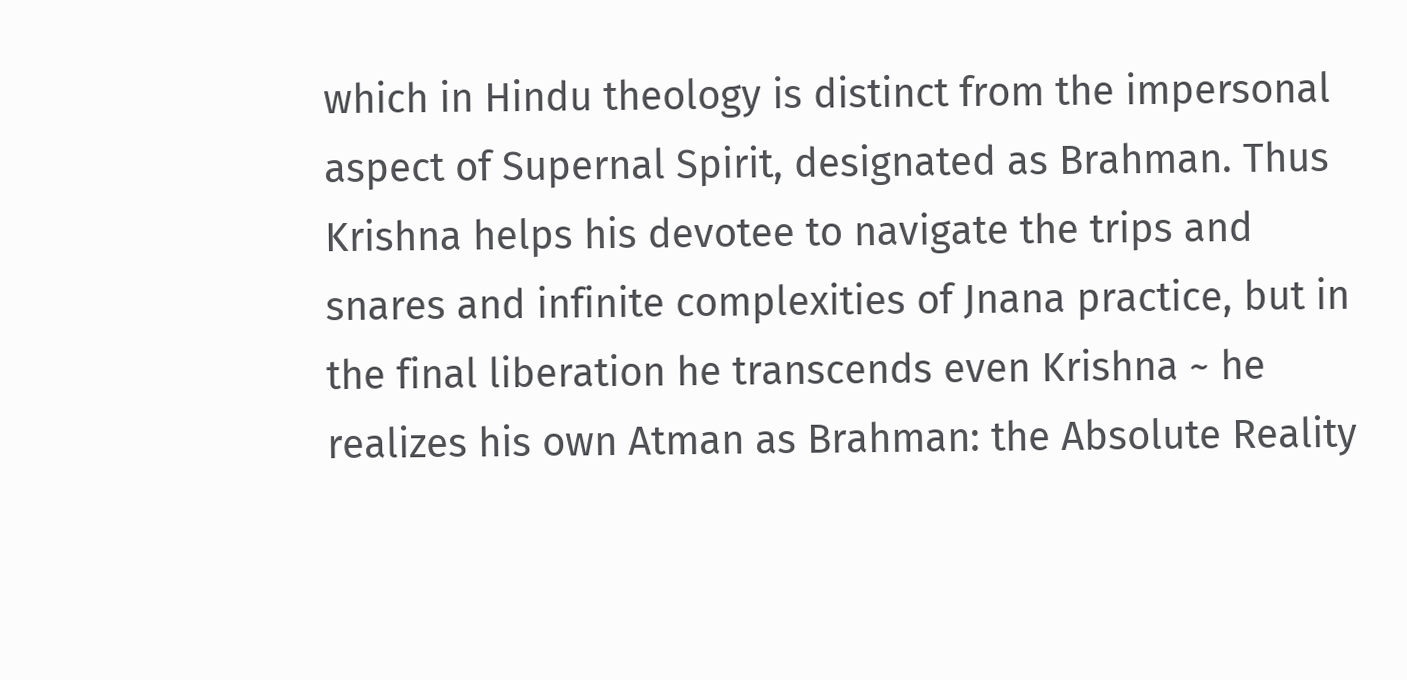which in Hindu theology is distinct from the impersonal aspect of Supernal Spirit, designated as Brahman. Thus Krishna helps his devotee to navigate the trips and snares and infinite complexities of Jnana practice, but in the final liberation he transcends even Krishna ~ he realizes his own Atman as Brahman: the Absolute Reality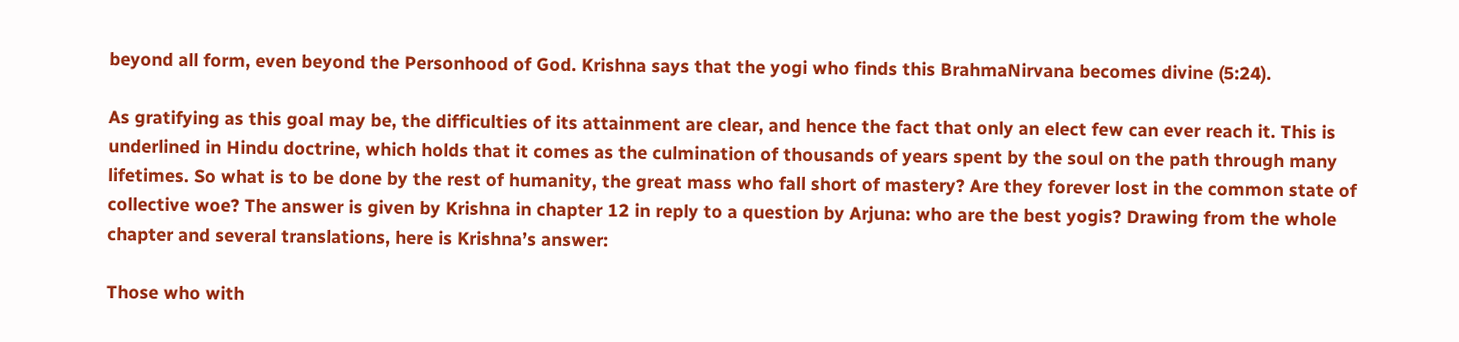beyond all form, even beyond the Personhood of God. Krishna says that the yogi who finds this BrahmaNirvana becomes divine (5:24).

As gratifying as this goal may be, the difficulties of its attainment are clear, and hence the fact that only an elect few can ever reach it. This is underlined in Hindu doctrine, which holds that it comes as the culmination of thousands of years spent by the soul on the path through many lifetimes. So what is to be done by the rest of humanity, the great mass who fall short of mastery? Are they forever lost in the common state of collective woe? The answer is given by Krishna in chapter 12 in reply to a question by Arjuna: who are the best yogis? Drawing from the whole chapter and several translations, here is Krishna’s answer:

Those who with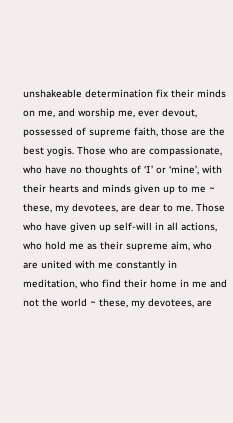unshakeable determination fix their minds on me, and worship me, ever devout, possessed of supreme faith, those are the best yogis. Those who are compassionate, who have no thoughts of ‘I’ or ‘mine’, with their hearts and minds given up to me ~ these, my devotees, are dear to me. Those who have given up self-will in all actions, who hold me as their supreme aim, who are united with me constantly in meditation, who find their home in me and not the world ~ these, my devotees, are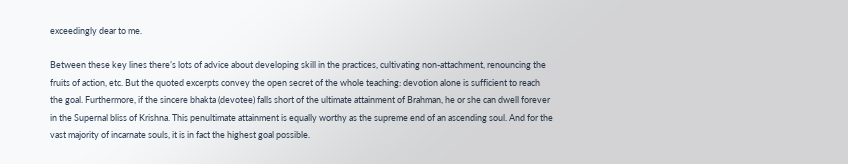exceedingly dear to me.

Between these key lines there’s lots of advice about developing skill in the practices, cultivating non-attachment, renouncing the fruits of action, etc. But the quoted excerpts convey the open secret of the whole teaching: devotion alone is sufficient to reach the goal. Furthermore, if the sincere bhakta (devotee) falls short of the ultimate attainment of Brahman, he or she can dwell forever in the Supernal bliss of Krishna. This penultimate attainment is equally worthy as the supreme end of an ascending soul. And for the vast majority of incarnate souls, it is in fact the highest goal possible.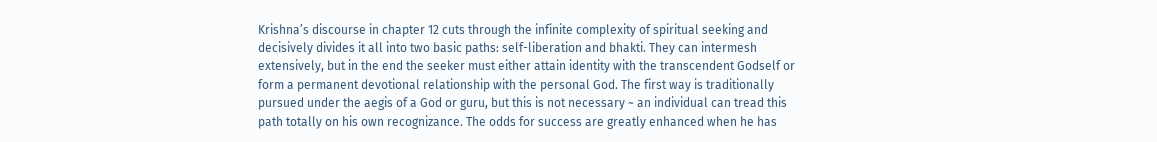Krishna’s discourse in chapter 12 cuts through the infinite complexity of spiritual seeking and decisively divides it all into two basic paths: self-liberation and bhakti. They can intermesh extensively, but in the end the seeker must either attain identity with the transcendent Godself or form a permanent devotional relationship with the personal God. The first way is traditionally pursued under the aegis of a God or guru, but this is not necessary ~ an individual can tread this path totally on his own recognizance. The odds for success are greatly enhanced when he has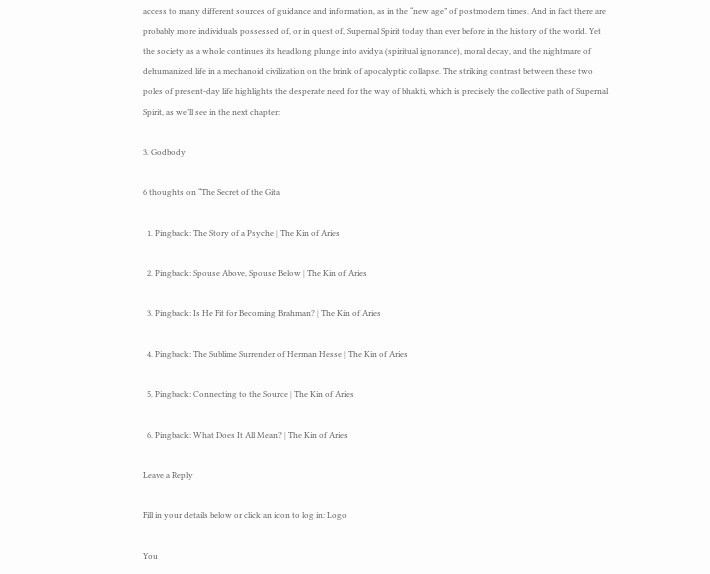access to many different sources of guidance and information, as in the “new age” of postmodern times. And in fact there are probably more individuals possessed of, or in quest of, Supernal Spirit today than ever before in the history of the world. Yet the society as a whole continues its headlong plunge into avidya (spiritual ignorance), moral decay, and the nightmare of dehumanized life in a mechanoid civilization on the brink of apocalyptic collapse. The striking contrast between these two poles of present-day life highlights the desperate need for the way of bhakti, which is precisely the collective path of Supernal Spirit, as we’ll see in the next chapter:

3. Godbody

6 thoughts on “The Secret of the Gita

  1. Pingback: The Story of a Psyche | The Kin of Aries

  2. Pingback: Spouse Above, Spouse Below | The Kin of Aries

  3. Pingback: Is He Fit for Becoming Brahman? | The Kin of Aries

  4. Pingback: The Sublime Surrender of Herman Hesse | The Kin of Aries

  5. Pingback: Connecting to the Source | The Kin of Aries

  6. Pingback: What Does It All Mean? | The Kin of Aries

Leave a Reply

Fill in your details below or click an icon to log in: Logo

You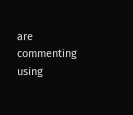are commenting using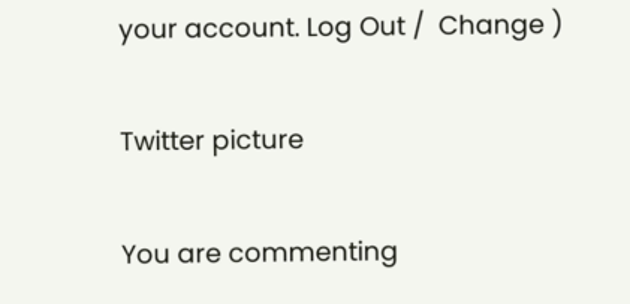your account. Log Out /  Change )

Twitter picture

You are commenting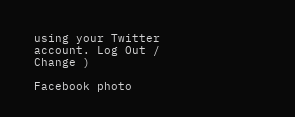using your Twitter account. Log Out /  Change )

Facebook photo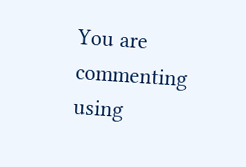You are commenting using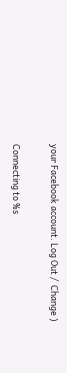your Facebook account. Log Out /  Change )

Connecting to %s